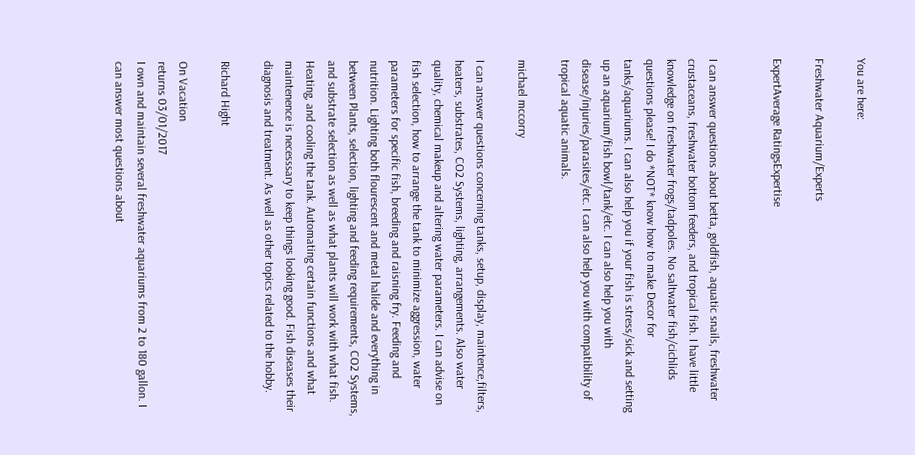You are here:

Freshwater Aquarium/Experts

ExpertAverage RatingsExpertise


I can answer questions about betta, goldfish, aquatic snails, freshwater crustaceans, freshwater bottom feeders, and tropical fish. I have little knowledge on freshwater frogs/tadpoles. No saltwater fish/cichlids questions please! I do *NOT* know how to make Decor for tanks/aquariums. I can also help you if your fish is stress/sick and setting up an aquarium/fish bowl/tank/etc. I can also help you with disease/injuries/parasites/etc. I can also help you with compatibility of tropical aquatic animals.

michael mccorry

I can answer questions concerning tanks, setup, display, maintence,filters, heaters, substrates, CO2 Systems, lighting, arrangements. Also water quality, chemical makeup and altering water parameters. I can advise on fish selection, how to arrange the tank to minimize aggression, water parameters for specific fish, breeding and raisning fry. Feeding and nutrition. Lighting both flourescent and metal halide and everything in between Plants, selection, lighting and feeding requirements, CO2 Systems, and substrate selection as well as what plants will work with what fish. Heating, and cooling the tank. Automating certain functions and what maintenence is necesssary to keep things looking good. Fish diseases their diagnosis and treatment. As well as other topics related to the hobby.

Richard Hight

On Vacation
returns 03/01/2017
I own and maintain several freshwater aquariums from 2 to 180 gallon. I can answer most questions about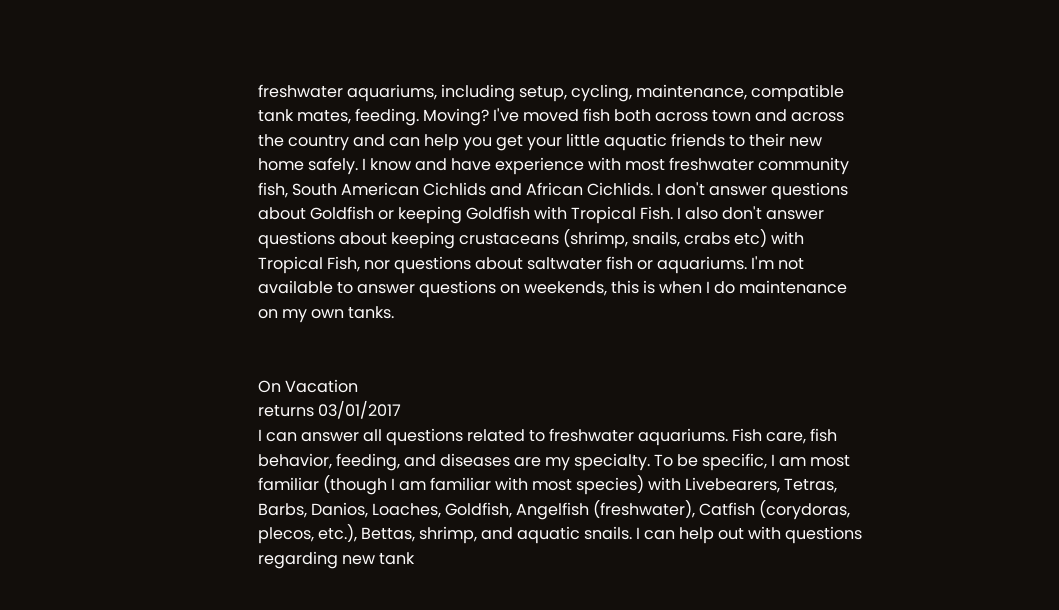freshwater aquariums, including setup, cycling, maintenance, compatible tank mates, feeding. Moving? I've moved fish both across town and across the country and can help you get your little aquatic friends to their new home safely. I know and have experience with most freshwater community fish, South American Cichlids and African Cichlids. I don't answer questions about Goldfish or keeping Goldfish with Tropical Fish. I also don't answer questions about keeping crustaceans (shrimp, snails, crabs etc) with Tropical Fish, nor questions about saltwater fish or aquariums. I'm not available to answer questions on weekends, this is when I do maintenance on my own tanks.


On Vacation
returns 03/01/2017
I can answer all questions related to freshwater aquariums. Fish care, fish behavior, feeding, and diseases are my specialty. To be specific, I am most familiar (though I am familiar with most species) with Livebearers, Tetras, Barbs, Danios, Loaches, Goldfish, Angelfish (freshwater), Catfish (corydoras, plecos, etc.), Bettas, shrimp, and aquatic snails. I can help out with questions regarding new tank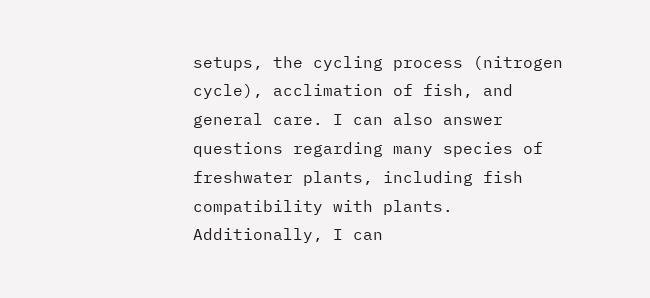setups, the cycling process (nitrogen cycle), acclimation of fish, and general care. I can also answer questions regarding many species of freshwater plants, including fish compatibility with plants. Additionally, I can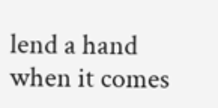lend a hand when it comes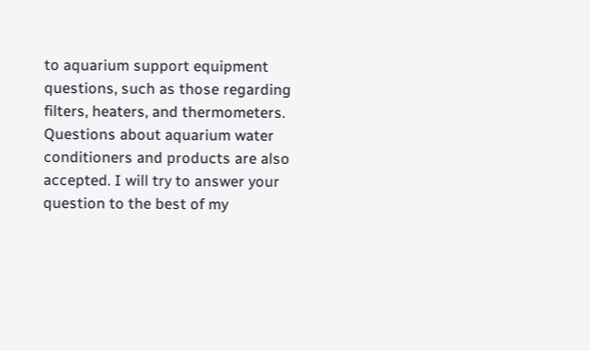to aquarium support equipment questions, such as those regarding filters, heaters, and thermometers. Questions about aquarium water conditioners and products are also accepted. I will try to answer your question to the best of my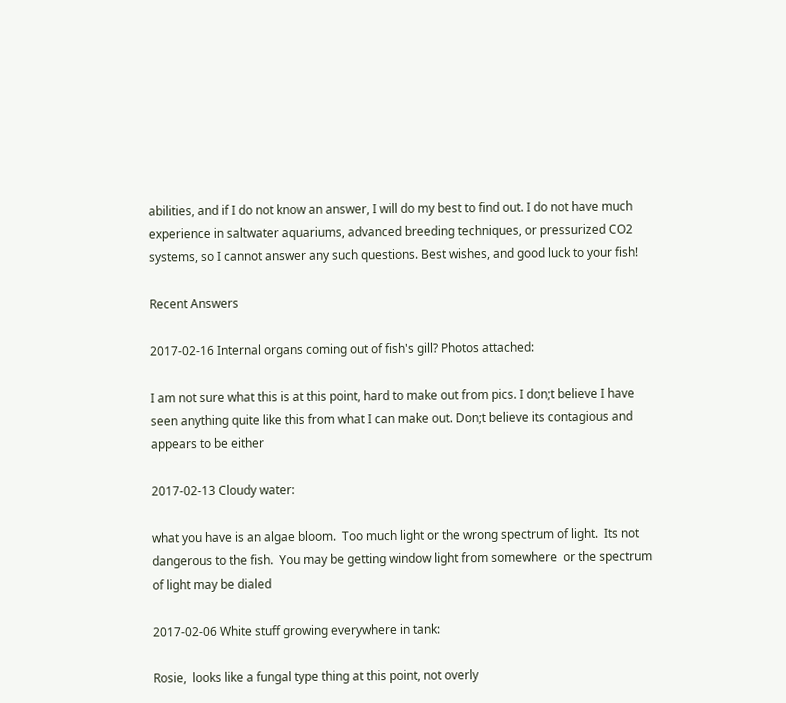abilities, and if I do not know an answer, I will do my best to find out. I do not have much experience in saltwater aquariums, advanced breeding techniques, or pressurized CO2 systems, so I cannot answer any such questions. Best wishes, and good luck to your fish!

Recent Answers

2017-02-16 Internal organs coming out of fish's gill? Photos attached:

I am not sure what this is at this point, hard to make out from pics. I don;t believe I have seen anything quite like this from what I can make out. Don;t believe its contagious and appears to be either

2017-02-13 Cloudy water:

what you have is an algae bloom.  Too much light or the wrong spectrum of light.  Its not dangerous to the fish.  You may be getting window light from somewhere  or the spectrum of light may be dialed

2017-02-06 White stuff growing everywhere in tank:

Rosie,  looks like a fungal type thing at this point, not overly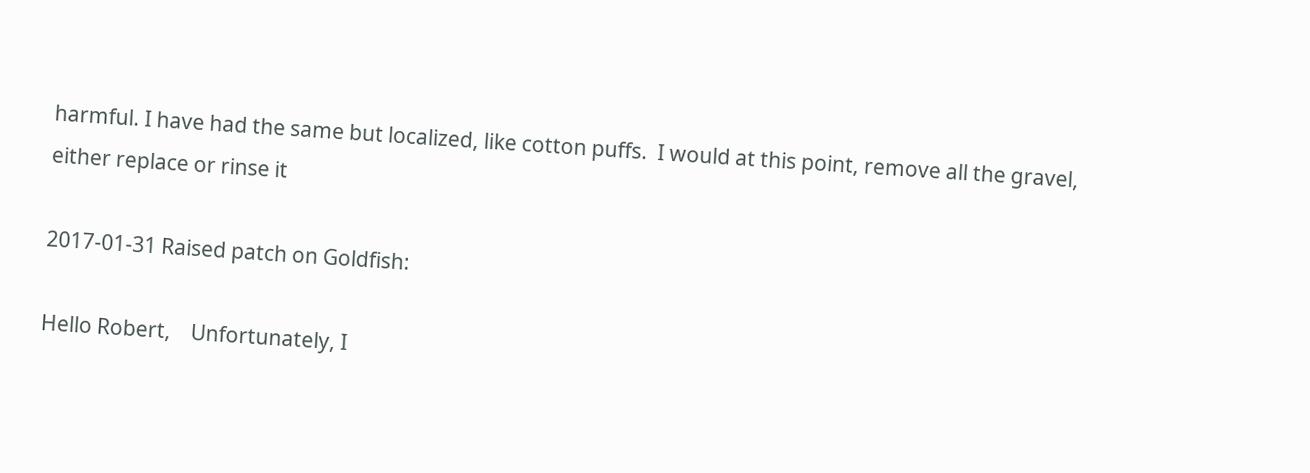harmful. I have had the same but localized, like cotton puffs.  I would at this point, remove all the gravel, either replace or rinse it

2017-01-31 Raised patch on Goldfish:

Hello Robert,    Unfortunately, I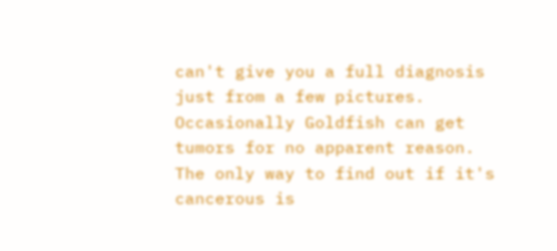can't give you a full diagnosis just from a few pictures. Occasionally Goldfish can get tumors for no apparent reason. The only way to find out if it's cancerous is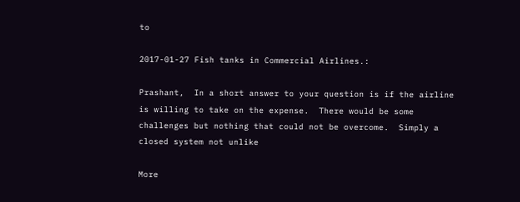to

2017-01-27 Fish tanks in Commercial Airlines.:

Prashant,  In a short answer to your question is if the airline is willing to take on the expense.  There would be some challenges but nothing that could not be overcome.  Simply a closed system not unlike

More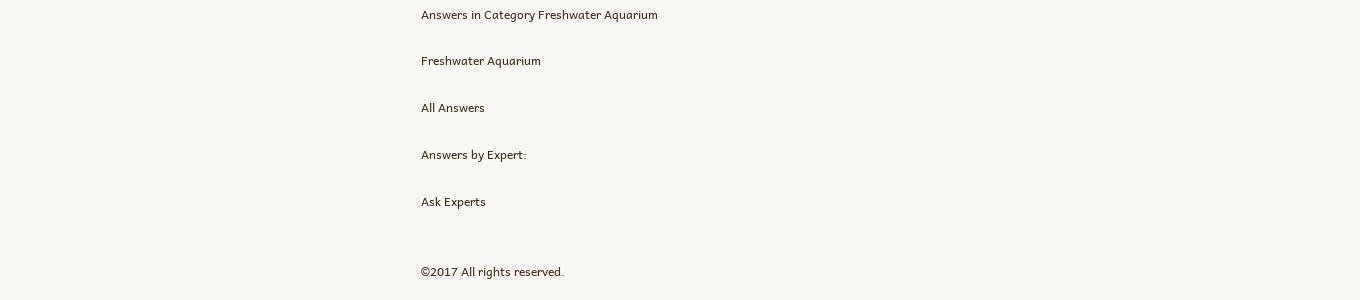Answers in Category Freshwater Aquarium

Freshwater Aquarium

All Answers

Answers by Expert:

Ask Experts


©2017 All rights reserved.